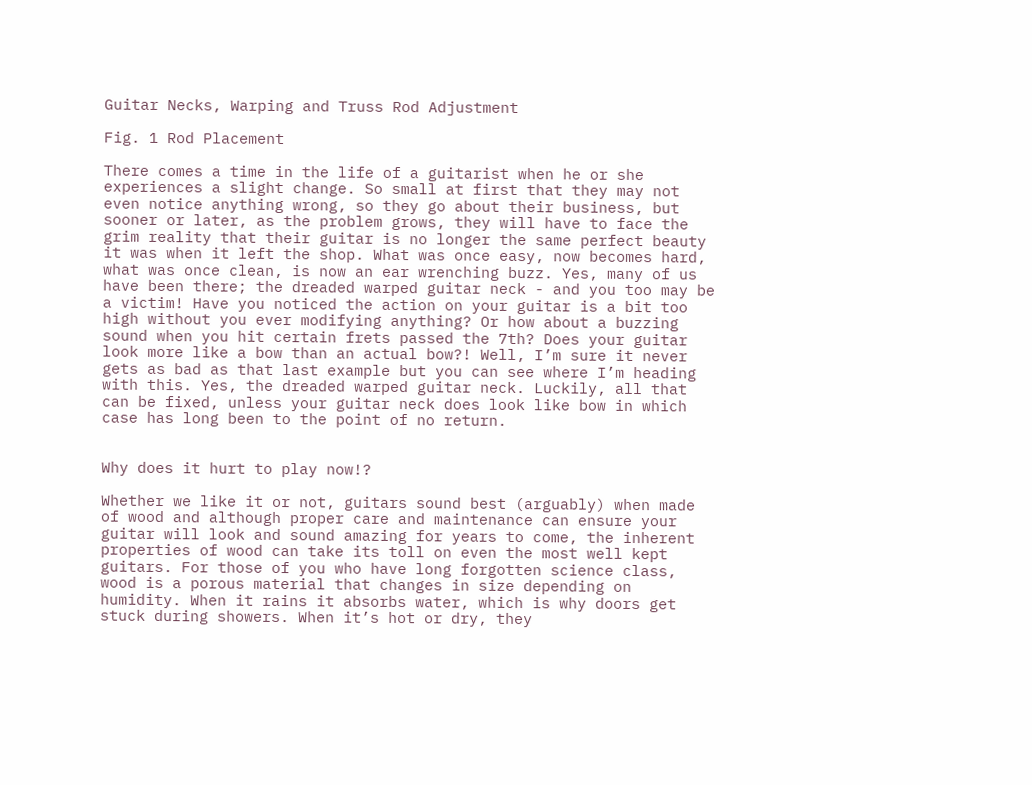Guitar Necks, Warping and Truss Rod Adjustment

Fig. 1 Rod Placement

There comes a time in the life of a guitarist when he or she experiences a slight change. So small at first that they may not even notice anything wrong, so they go about their business, but sooner or later, as the problem grows, they will have to face the grim reality that their guitar is no longer the same perfect beauty it was when it left the shop. What was once easy, now becomes hard, what was once clean, is now an ear wrenching buzz. Yes, many of us have been there; the dreaded warped guitar neck - and you too may be a victim! Have you noticed the action on your guitar is a bit too high without you ever modifying anything? Or how about a buzzing sound when you hit certain frets passed the 7th? Does your guitar look more like a bow than an actual bow?! Well, I’m sure it never gets as bad as that last example but you can see where I’m heading with this. Yes, the dreaded warped guitar neck. Luckily, all that can be fixed, unless your guitar neck does look like bow in which case has long been to the point of no return.


Why does it hurt to play now!?

Whether we like it or not, guitars sound best (arguably) when made of wood and although proper care and maintenance can ensure your guitar will look and sound amazing for years to come, the inherent properties of wood can take its toll on even the most well kept guitars. For those of you who have long forgotten science class, wood is a porous material that changes in size depending on humidity. When it rains it absorbs water, which is why doors get stuck during showers. When it’s hot or dry, they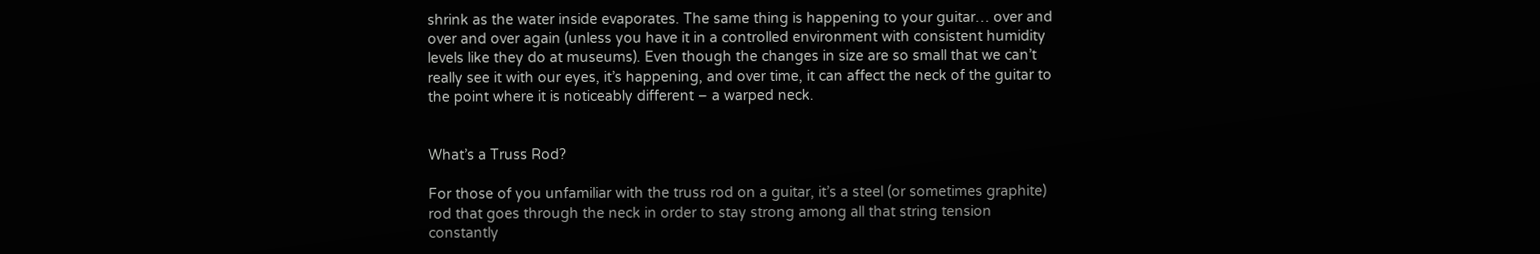shrink as the water inside evaporates. The same thing is happening to your guitar… over and over and over again (unless you have it in a controlled environment with consistent humidity levels like they do at museums). Even though the changes in size are so small that we can’t really see it with our eyes, it’s happening, and over time, it can affect the neck of the guitar to the point where it is noticeably different – a warped neck.


What’s a Truss Rod?

For those of you unfamiliar with the truss rod on a guitar, it’s a steel (or sometimes graphite) rod that goes through the neck in order to stay strong among all that string tension constantly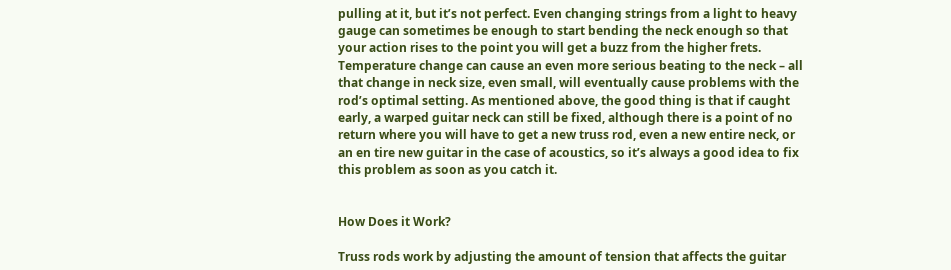pulling at it, but it’s not perfect. Even changing strings from a light to heavy gauge can sometimes be enough to start bending the neck enough so that your action rises to the point you will get a buzz from the higher frets. Temperature change can cause an even more serious beating to the neck – all that change in neck size, even small, will eventually cause problems with the rod’s optimal setting. As mentioned above, the good thing is that if caught early, a warped guitar neck can still be fixed, although there is a point of no return where you will have to get a new truss rod, even a new entire neck, or an en tire new guitar in the case of acoustics, so it’s always a good idea to fix this problem as soon as you catch it.


How Does it Work?

Truss rods work by adjusting the amount of tension that affects the guitar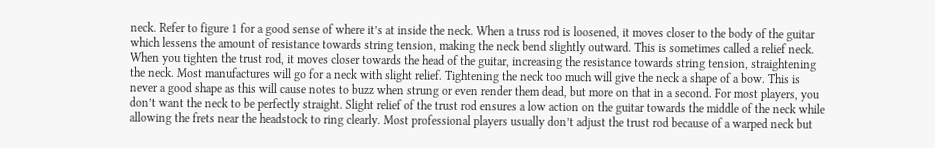neck. Refer to figure 1 for a good sense of where it’s at inside the neck. When a truss rod is loosened, it moves closer to the body of the guitar which lessens the amount of resistance towards string tension, making the neck bend slightly outward. This is sometimes called a relief neck. When you tighten the trust rod, it moves closer towards the head of the guitar, increasing the resistance towards string tension, straightening the neck. Most manufactures will go for a neck with slight relief. Tightening the neck too much will give the neck a shape of a bow. This is never a good shape as this will cause notes to buzz when strung or even render them dead, but more on that in a second. For most players, you don’t want the neck to be perfectly straight. Slight relief of the trust rod ensures a low action on the guitar towards the middle of the neck while allowing the frets near the headstock to ring clearly. Most professional players usually don’t adjust the trust rod because of a warped neck but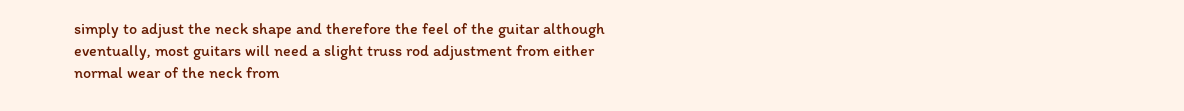simply to adjust the neck shape and therefore the feel of the guitar although eventually, most guitars will need a slight truss rod adjustment from either normal wear of the neck from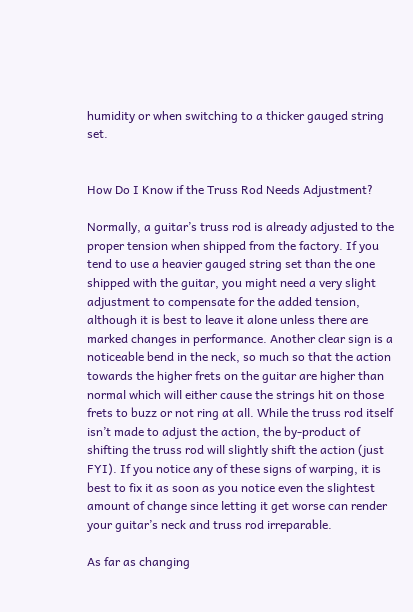humidity or when switching to a thicker gauged string set.


How Do I Know if the Truss Rod Needs Adjustment?

Normally, a guitar’s truss rod is already adjusted to the proper tension when shipped from the factory. If you tend to use a heavier gauged string set than the one shipped with the guitar, you might need a very slight adjustment to compensate for the added tension, although it is best to leave it alone unless there are marked changes in performance. Another clear sign is a noticeable bend in the neck, so much so that the action towards the higher frets on the guitar are higher than normal which will either cause the strings hit on those frets to buzz or not ring at all. While the truss rod itself isn’t made to adjust the action, the by-product of shifting the truss rod will slightly shift the action (just FYI). If you notice any of these signs of warping, it is best to fix it as soon as you notice even the slightest amount of change since letting it get worse can render your guitar’s neck and truss rod irreparable.

As far as changing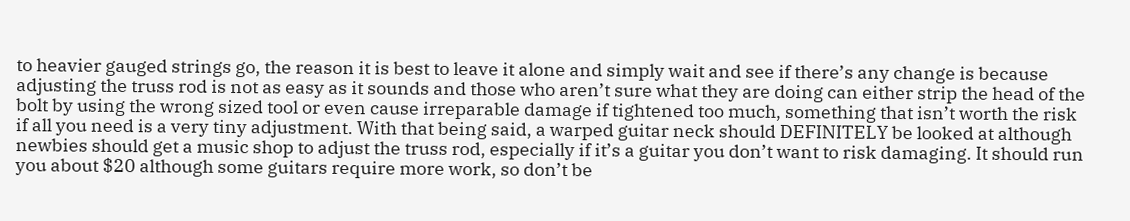to heavier gauged strings go, the reason it is best to leave it alone and simply wait and see if there’s any change is because adjusting the truss rod is not as easy as it sounds and those who aren’t sure what they are doing can either strip the head of the bolt by using the wrong sized tool or even cause irreparable damage if tightened too much, something that isn’t worth the risk if all you need is a very tiny adjustment. With that being said, a warped guitar neck should DEFINITELY be looked at although newbies should get a music shop to adjust the truss rod, especially if it’s a guitar you don’t want to risk damaging. It should run you about $20 although some guitars require more work, so don’t be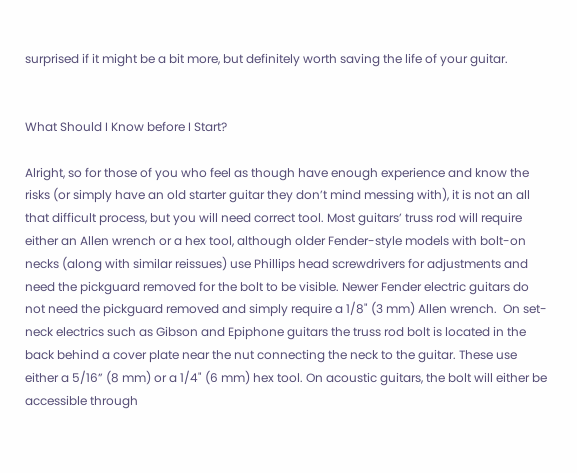surprised if it might be a bit more, but definitely worth saving the life of your guitar.


What Should I Know before I Start?

Alright, so for those of you who feel as though have enough experience and know the risks (or simply have an old starter guitar they don’t mind messing with), it is not an all that difficult process, but you will need correct tool. Most guitars’ truss rod will require either an Allen wrench or a hex tool, although older Fender-style models with bolt-on necks (along with similar reissues) use Phillips head screwdrivers for adjustments and need the pickguard removed for the bolt to be visible. Newer Fender electric guitars do not need the pickguard removed and simply require a 1/8" (3 mm) Allen wrench.  On set-neck electrics such as Gibson and Epiphone guitars the truss rod bolt is located in the back behind a cover plate near the nut connecting the neck to the guitar. These use either a 5/16” (8 mm) or a 1/4" (6 mm) hex tool. On acoustic guitars, the bolt will either be accessible through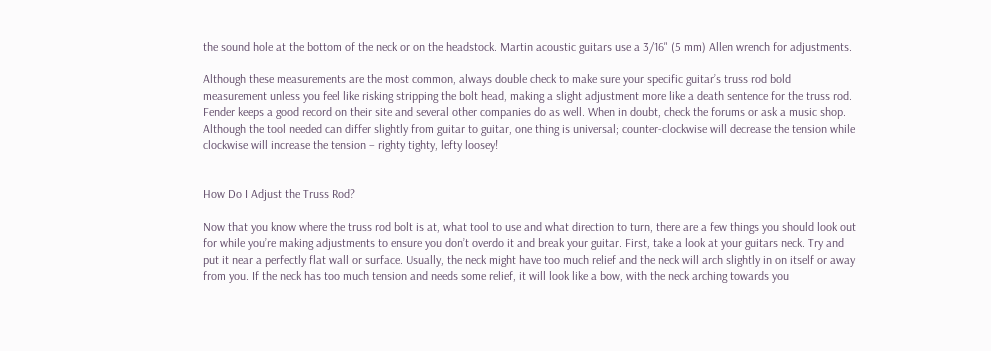the sound hole at the bottom of the neck or on the headstock. Martin acoustic guitars use a 3/16" (5 mm) Allen wrench for adjustments.

Although these measurements are the most common, always double check to make sure your specific guitar’s truss rod bold measurement unless you feel like risking stripping the bolt head, making a slight adjustment more like a death sentence for the truss rod. Fender keeps a good record on their site and several other companies do as well. When in doubt, check the forums or ask a music shop. Although the tool needed can differ slightly from guitar to guitar, one thing is universal; counter-clockwise will decrease the tension while clockwise will increase the tension – righty tighty, lefty loosey!


How Do I Adjust the Truss Rod?

Now that you know where the truss rod bolt is at, what tool to use and what direction to turn, there are a few things you should look out for while you’re making adjustments to ensure you don’t overdo it and break your guitar. First, take a look at your guitars neck. Try and put it near a perfectly flat wall or surface. Usually, the neck might have too much relief and the neck will arch slightly in on itself or away from you. If the neck has too much tension and needs some relief, it will look like a bow, with the neck arching towards you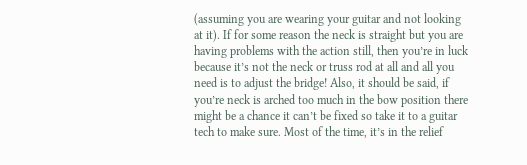(assuming you are wearing your guitar and not looking at it). If for some reason the neck is straight but you are having problems with the action still, then you’re in luck because it’s not the neck or truss rod at all and all you need is to adjust the bridge! Also, it should be said, if you’re neck is arched too much in the bow position there might be a chance it can’t be fixed so take it to a guitar tech to make sure. Most of the time, it’s in the relief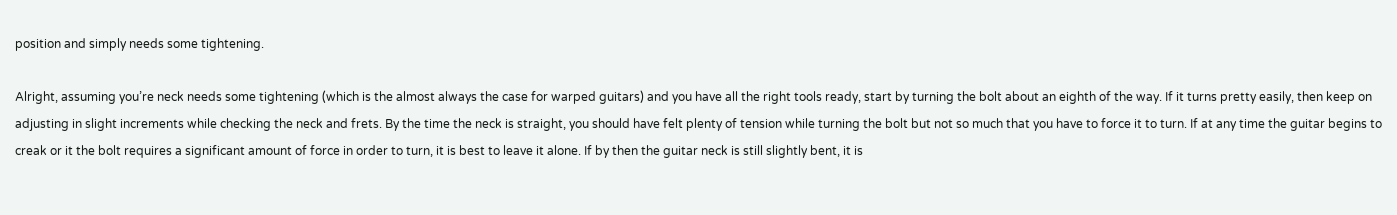position and simply needs some tightening.

Alright, assuming you’re neck needs some tightening (which is the almost always the case for warped guitars) and you have all the right tools ready, start by turning the bolt about an eighth of the way. If it turns pretty easily, then keep on adjusting in slight increments while checking the neck and frets. By the time the neck is straight, you should have felt plenty of tension while turning the bolt but not so much that you have to force it to turn. If at any time the guitar begins to creak or it the bolt requires a significant amount of force in order to turn, it is best to leave it alone. If by then the guitar neck is still slightly bent, it is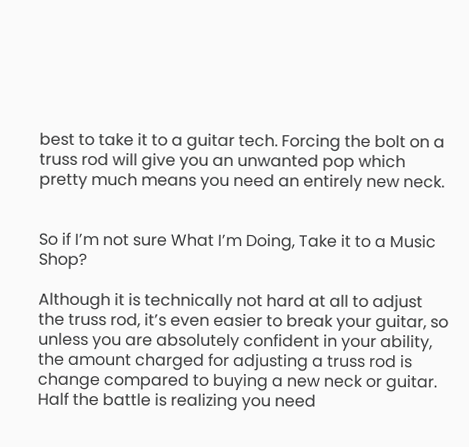best to take it to a guitar tech. Forcing the bolt on a truss rod will give you an unwanted pop which pretty much means you need an entirely new neck.


So if I’m not sure What I’m Doing, Take it to a Music Shop?

Although it is technically not hard at all to adjust the truss rod, it’s even easier to break your guitar, so unless you are absolutely confident in your ability, the amount charged for adjusting a truss rod is change compared to buying a new neck or guitar. Half the battle is realizing you need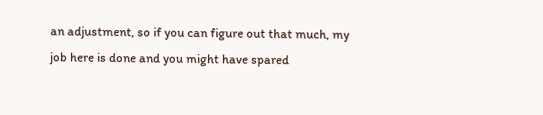an adjustment, so if you can figure out that much, my job here is done and you might have spared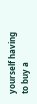yourself having to buy a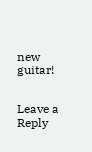new guitar!


Leave a Reply